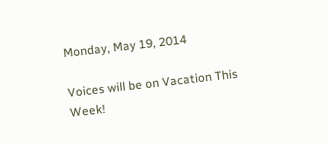Monday, May 19, 2014

Voices will be on Vacation This Week!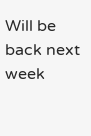Will be back next week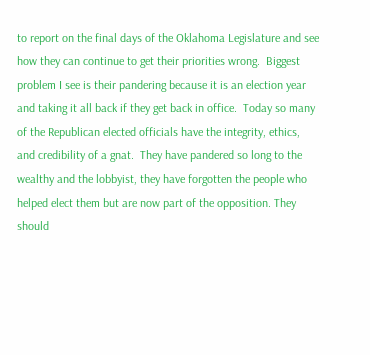to report on the final days of the Oklahoma Legislature and see how they can continue to get their priorities wrong.  Biggest problem I see is their pandering because it is an election year and taking it all back if they get back in office.  Today so many of the Republican elected officials have the integrity, ethics, and credibility of a gnat.  They have pandered so long to the wealthy and the lobbyist, they have forgotten the people who helped elect them but are now part of the opposition. They should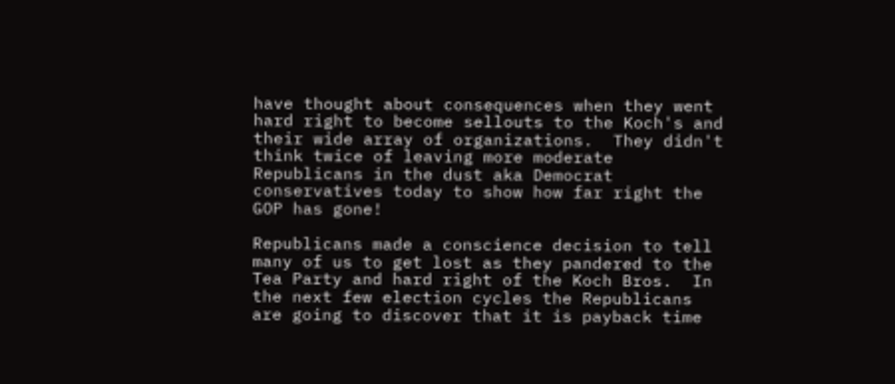have thought about consequences when they went hard right to become sellouts to the Koch's and their wide array of organizations.  They didn't think twice of leaving more moderate Republicans in the dust aka Democrat conservatives today to show how far right the GOP has gone!

Republicans made a conscience decision to tell many of us to get lost as they pandered to the Tea Party and hard right of the Koch Bros.  In the next few election cycles the Republicans are going to discover that it is payback time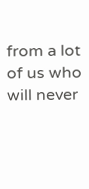from a lot of us who will never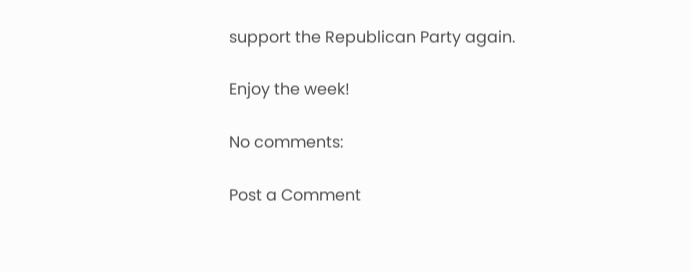support the Republican Party again.

Enjoy the week!

No comments:

Post a Comment